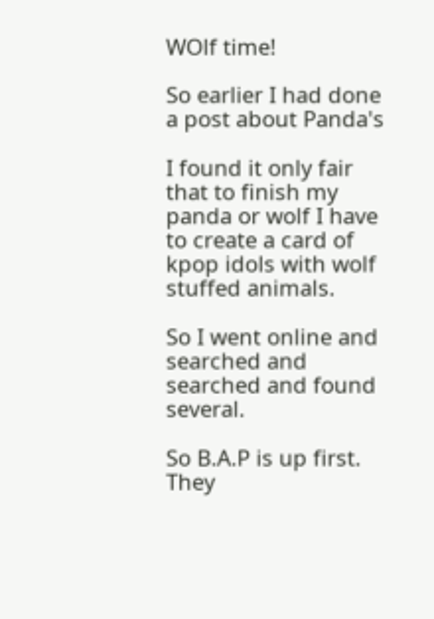WOlf time!

So earlier I had done a post about Panda's

I found it only fair that to finish my panda or wolf I have to create a card of kpop idols with wolf stuffed animals.

So I went online and searched and searched and found several.

So B.A.P is up first. They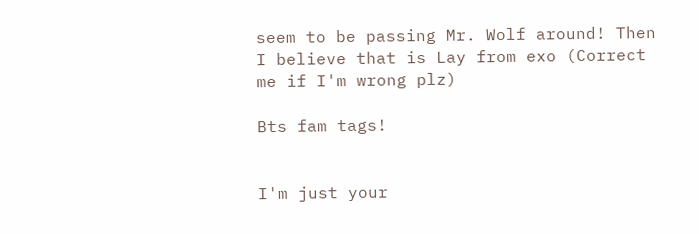seem to be passing Mr. Wolf around! Then I believe that is Lay from exo (Correct me if I'm wrong plz)

Bts fam tags!


I'm just your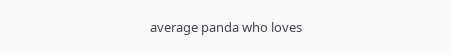average panda who loves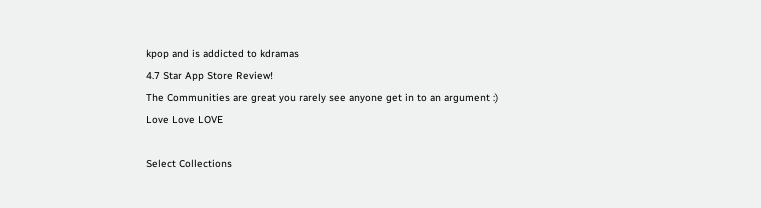kpop and is addicted to kdramas
4.7 Star App Store Review!
The Communities are great you rarely see anyone get in to an argument :)
Love Love LOVE

Select Collections